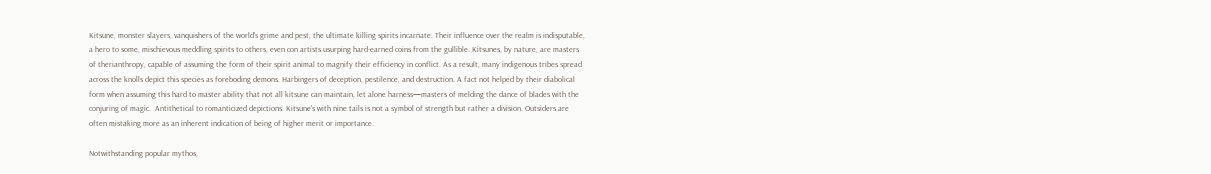Kitsune, monster slayers, vanquishers of the world's grime and pest, the ultimate killing spirits incarnate. Their influence over the realm is indisputable, a hero to some, mischievous meddling spirits to others, even con artists usurping hard-earned coins from the gullible. Kitsunes, by nature, are masters of therianthropy, capable of assuming the form of their spirit animal to magnify their efficiency in conflict. As a result, many indigenous tribes spread across the knolls depict this species as foreboding demons. Harbingers of deception, pestilence, and destruction. A fact not helped by their diabolical form when assuming this hard to master ability that not all kitsune can maintain, let alone harness—masters of melding the dance of blades with the conjuring of magic.  Antithetical to romanticized depictions. Kitsune's with nine tails is not a symbol of strength but rather a division. Outsiders are often mistaking more as an inherent indication of being of higher merit or importance.

Notwithstanding popular mythos,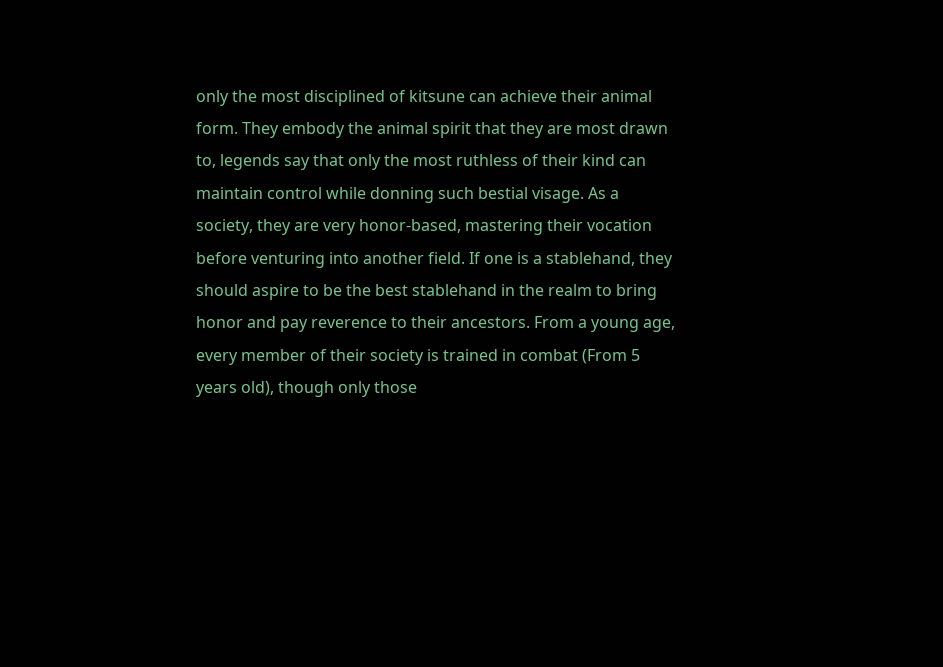only the most disciplined of kitsune can achieve their animal form. They embody the animal spirit that they are most drawn to, legends say that only the most ruthless of their kind can maintain control while donning such bestial visage. As a society, they are very honor-based, mastering their vocation before venturing into another field. If one is a stablehand, they should aspire to be the best stablehand in the realm to bring honor and pay reverence to their ancestors. From a young age, every member of their society is trained in combat (From 5 years old), though only those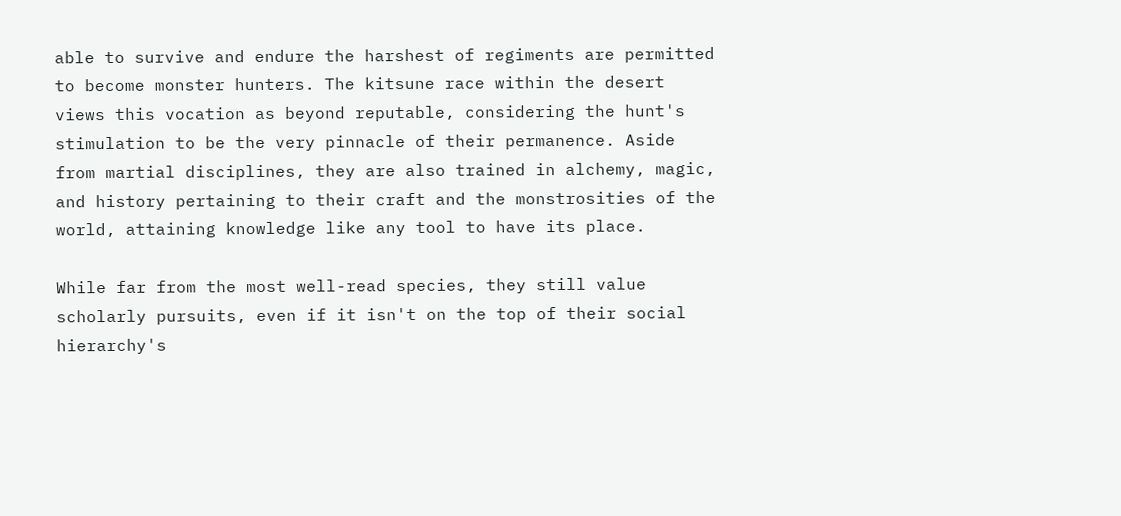able to survive and endure the harshest of regiments are permitted to become monster hunters. The kitsune race within the desert views this vocation as beyond reputable, considering the hunt's stimulation to be the very pinnacle of their permanence. Aside from martial disciplines, they are also trained in alchemy, magic, and history pertaining to their craft and the monstrosities of the world, attaining knowledge like any tool to have its place.

While far from the most well-read species, they still value scholarly pursuits, even if it isn't on the top of their social hierarchy's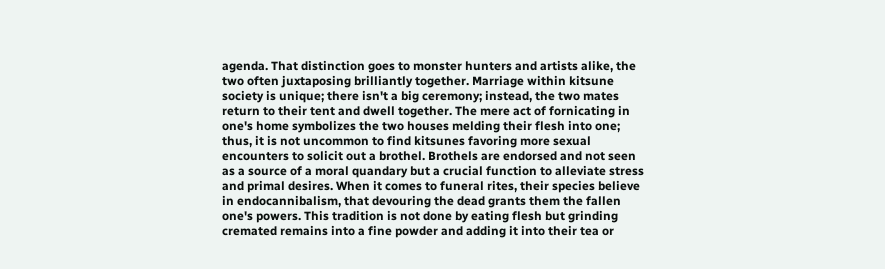agenda. That distinction goes to monster hunters and artists alike, the two often juxtaposing brilliantly together. Marriage within kitsune society is unique; there isn't a big ceremony; instead, the two mates return to their tent and dwell together. The mere act of fornicating in one's home symbolizes the two houses melding their flesh into one; thus, it is not uncommon to find kitsunes favoring more sexual encounters to solicit out a brothel. Brothels are endorsed and not seen as a source of a moral quandary but a crucial function to alleviate stress and primal desires. When it comes to funeral rites, their species believe in endocannibalism, that devouring the dead grants them the fallen one's powers. This tradition is not done by eating flesh but grinding cremated remains into a fine powder and adding it into their tea or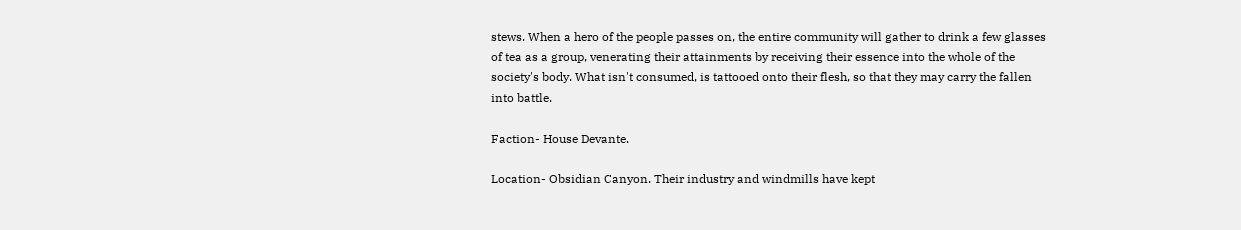stews. When a hero of the people passes on, the entire community will gather to drink a few glasses of tea as a group, venerating their attainments by receiving their essence into the whole of the society's body. What isn't consumed, is tattooed onto their flesh, so that they may carry the fallen into battle.

Faction- House Devante.

Location- Obsidian Canyon. Their industry and windmills have kept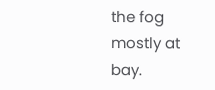the fog mostly at bay.